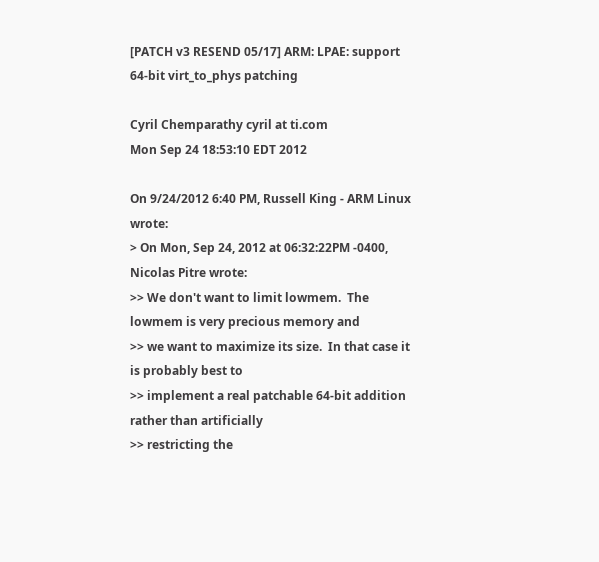[PATCH v3 RESEND 05/17] ARM: LPAE: support 64-bit virt_to_phys patching

Cyril Chemparathy cyril at ti.com
Mon Sep 24 18:53:10 EDT 2012

On 9/24/2012 6:40 PM, Russell King - ARM Linux wrote:
> On Mon, Sep 24, 2012 at 06:32:22PM -0400, Nicolas Pitre wrote:
>> We don't want to limit lowmem.  The lowmem is very precious memory and
>> we want to maximize its size.  In that case it is probably best to
>> implement a real patchable 64-bit addition rather than artificially
>> restricting the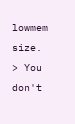lowmem size.
> You don't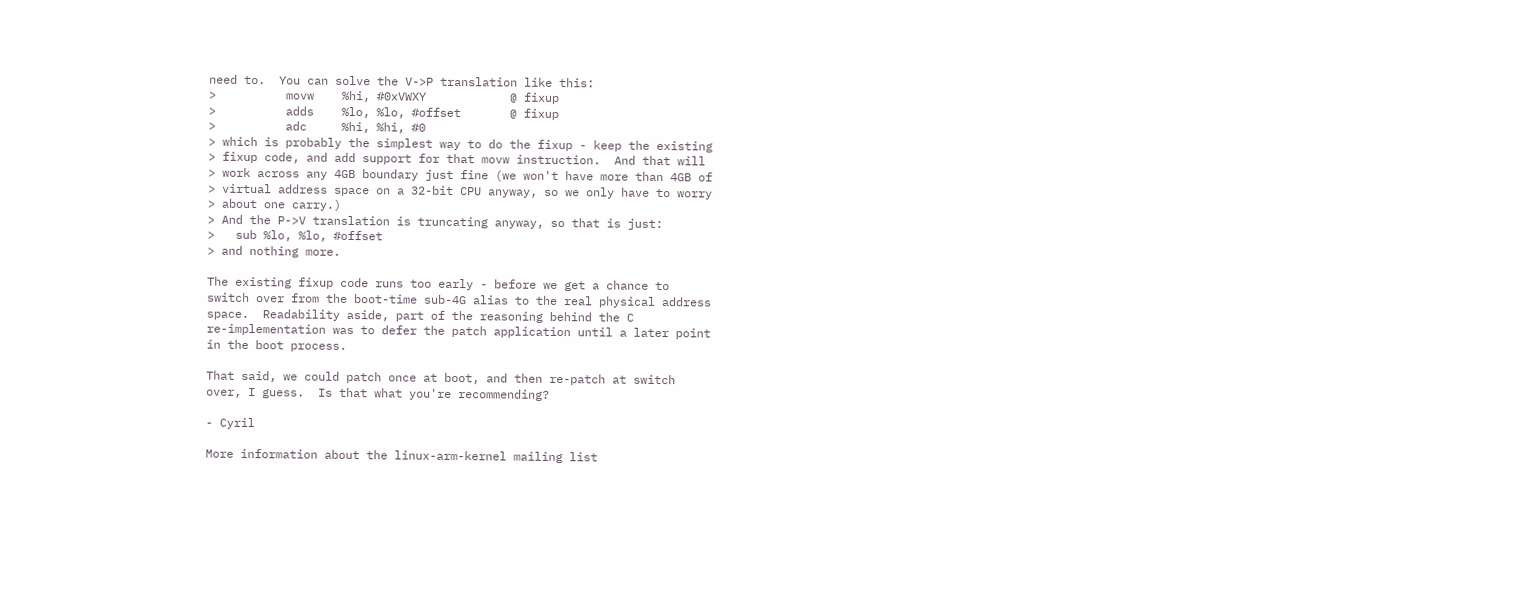need to.  You can solve the V->P translation like this:
>          movw    %hi, #0xVWXY            @ fixup
>          adds    %lo, %lo, #offset       @ fixup
>          adc     %hi, %hi, #0
> which is probably the simplest way to do the fixup - keep the existing
> fixup code, and add support for that movw instruction.  And that will
> work across any 4GB boundary just fine (we won't have more than 4GB of
> virtual address space on a 32-bit CPU anyway, so we only have to worry
> about one carry.)
> And the P->V translation is truncating anyway, so that is just:
>   sub %lo, %lo, #offset
> and nothing more.

The existing fixup code runs too early - before we get a chance to
switch over from the boot-time sub-4G alias to the real physical address
space.  Readability aside, part of the reasoning behind the C
re-implementation was to defer the patch application until a later point
in the boot process.

That said, we could patch once at boot, and then re-patch at switch
over, I guess.  Is that what you're recommending?

- Cyril

More information about the linux-arm-kernel mailing list